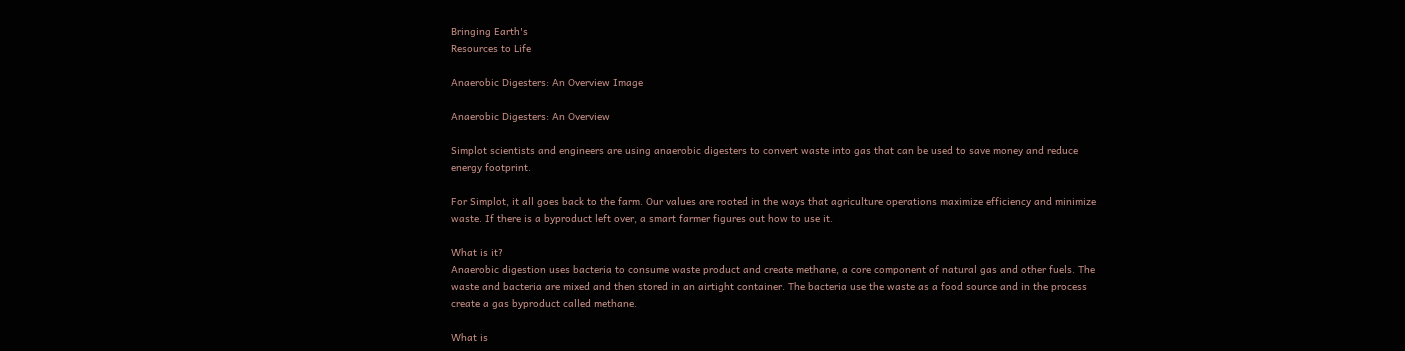Bringing Earth's
Resources to Life

Anaerobic Digesters: An Overview Image

Anaerobic Digesters: An Overview

Simplot scientists and engineers are using anaerobic digesters to convert waste into gas that can be used to save money and reduce energy footprint.

For Simplot, it all goes back to the farm. Our values are rooted in the ways that agriculture operations maximize efficiency and minimize waste. If there is a byproduct left over, a smart farmer figures out how to use it.

What is it?
Anaerobic digestion uses bacteria to consume waste product and create methane, a core component of natural gas and other fuels. The waste and bacteria are mixed and then stored in an airtight container. The bacteria use the waste as a food source and in the process create a gas byproduct called methane.

What is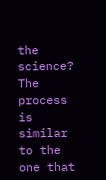the science?
The process is similar to the one that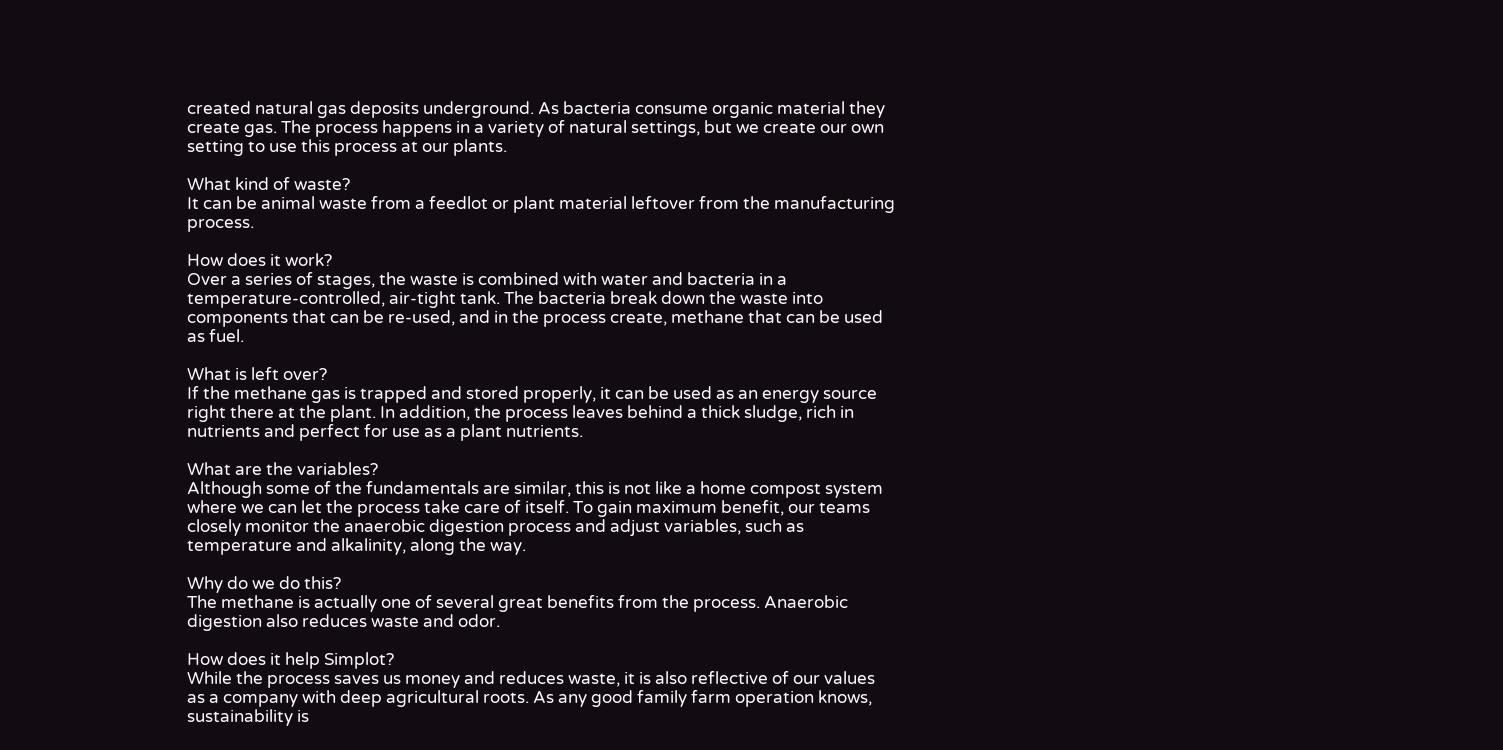created natural gas deposits underground. As bacteria consume organic material they create gas. The process happens in a variety of natural settings, but we create our own setting to use this process at our plants.

What kind of waste?
It can be animal waste from a feedlot or plant material leftover from the manufacturing process.

How does it work?
Over a series of stages, the waste is combined with water and bacteria in a temperature-controlled, air-tight tank. The bacteria break down the waste into components that can be re-used, and in the process create, methane that can be used as fuel.

What is left over?
If the methane gas is trapped and stored properly, it can be used as an energy source right there at the plant. In addition, the process leaves behind a thick sludge, rich in nutrients and perfect for use as a plant nutrients.

What are the variables?
Although some of the fundamentals are similar, this is not like a home compost system where we can let the process take care of itself. To gain maximum benefit, our teams closely monitor the anaerobic digestion process and adjust variables, such as temperature and alkalinity, along the way.

Why do we do this?
The methane is actually one of several great benefits from the process. Anaerobic digestion also reduces waste and odor.

How does it help Simplot?
While the process saves us money and reduces waste, it is also reflective of our values as a company with deep agricultural roots. As any good family farm operation knows, sustainability is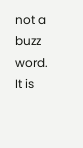not a buzz word. It is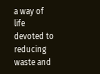a way of life devoted to reducing waste and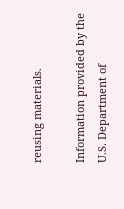reusing materials.

Information provided by the U.S. Department of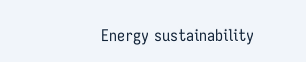Energy sustainability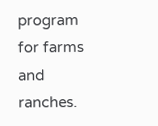program for farms and ranches.